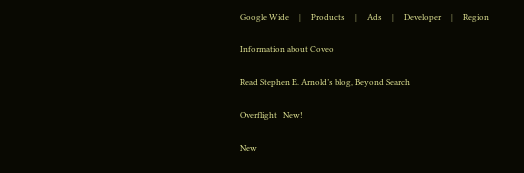Google Wide     |     Products     |     Ads     |     Developer     |     Region

Information about Coveo

Read Stephen E. Arnold’s blog, Beyond Search

Overflight   New!

New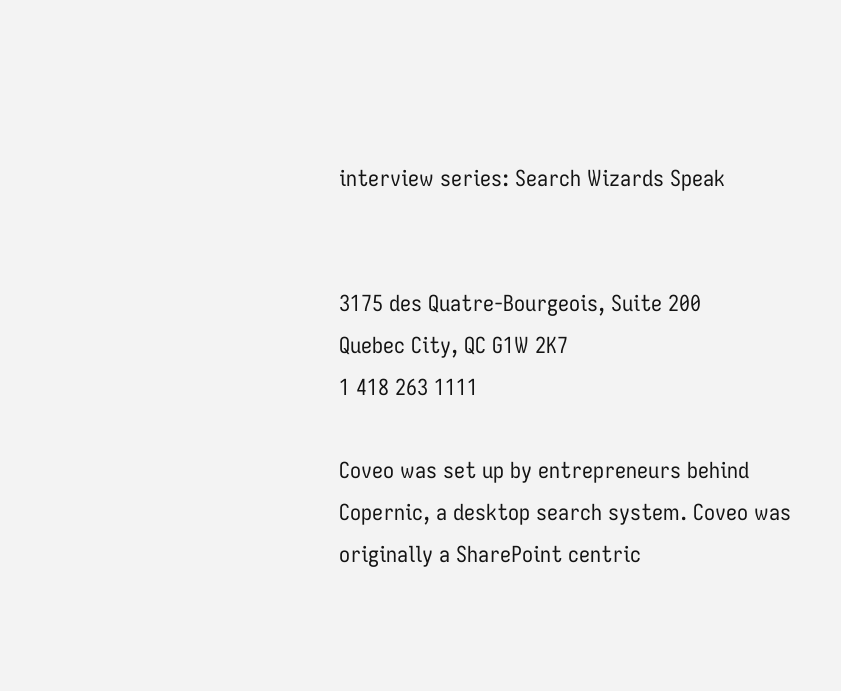interview series: Search Wizards Speak


3175 des Quatre-Bourgeois, Suite 200
Quebec City, QC G1W 2K7
1 418 263 1111

Coveo was set up by entrepreneurs behind Copernic, a desktop search system. Coveo was originally a SharePoint centric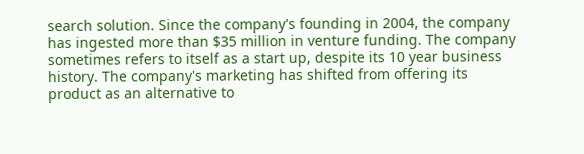search solution. Since the company's founding in 2004, the company has ingested more than $35 million in venture funding. The company sometimes refers to itself as a start up, despite its 10 year business history. The company's marketing has shifted from offering its product as an alternative to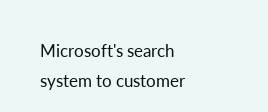Microsoft's search system to customer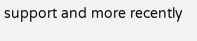support and more recently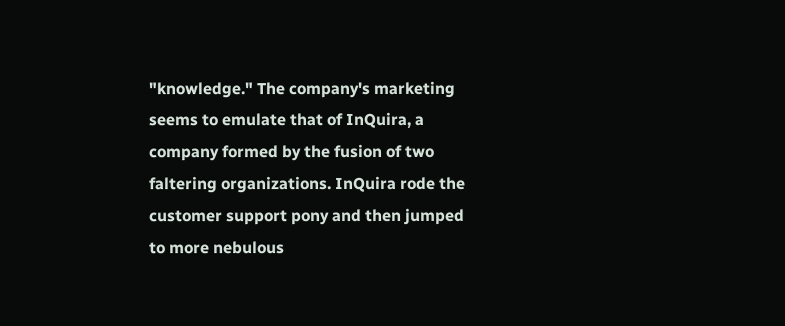"knowledge." The company's marketing seems to emulate that of InQuira, a company formed by the fusion of two faltering organizations. InQuira rode the customer support pony and then jumped to more nebulous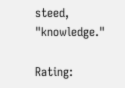steed, "knowledge."

Rating: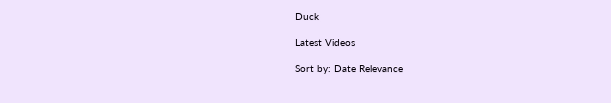Duck

Latest Videos

Sort by: Date Relevance